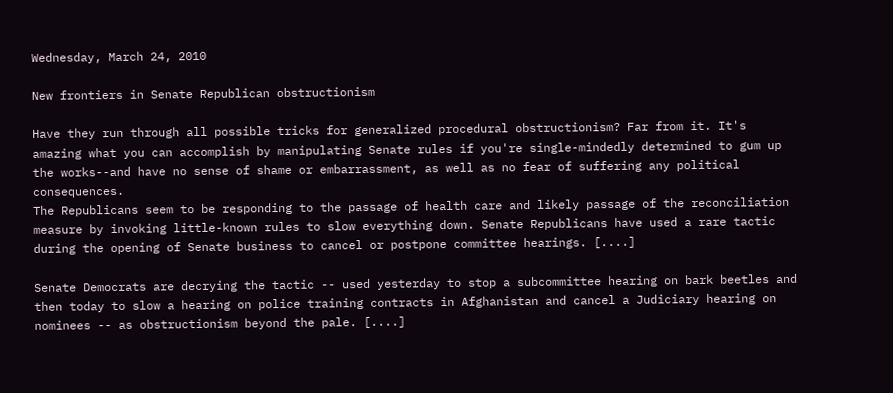Wednesday, March 24, 2010

New frontiers in Senate Republican obstructionism

Have they run through all possible tricks for generalized procedural obstructionism? Far from it. It's amazing what you can accomplish by manipulating Senate rules if you're single-mindedly determined to gum up the works--and have no sense of shame or embarrassment, as well as no fear of suffering any political consequences.
The Republicans seem to be responding to the passage of health care and likely passage of the reconciliation measure by invoking little-known rules to slow everything down. Senate Republicans have used a rare tactic during the opening of Senate business to cancel or postpone committee hearings. [....]

Senate Democrats are decrying the tactic -- used yesterday to stop a subcommittee hearing on bark beetles and then today to slow a hearing on police training contracts in Afghanistan and cancel a Judiciary hearing on nominees -- as obstructionism beyond the pale. [....]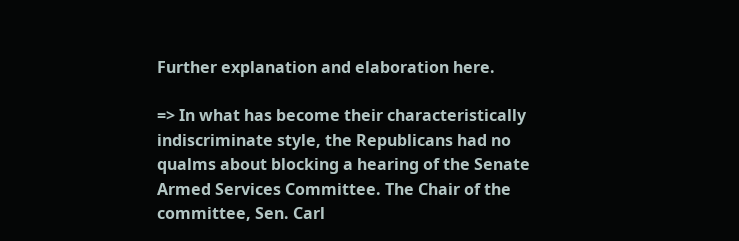Further explanation and elaboration here.

=> In what has become their characteristically indiscriminate style, the Republicans had no qualms about blocking a hearing of the Senate Armed Services Committee. The Chair of the committee, Sen. Carl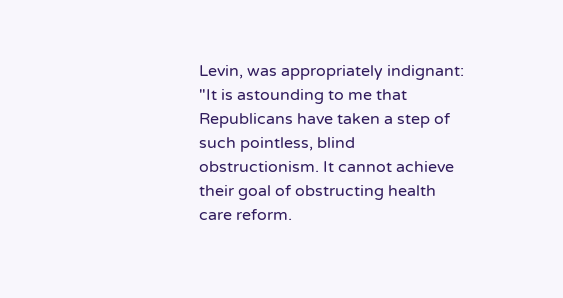Levin, was appropriately indignant:
"It is astounding to me that Republicans have taken a step of such pointless, blind obstructionism. It cannot achieve their goal of obstructing health care reform.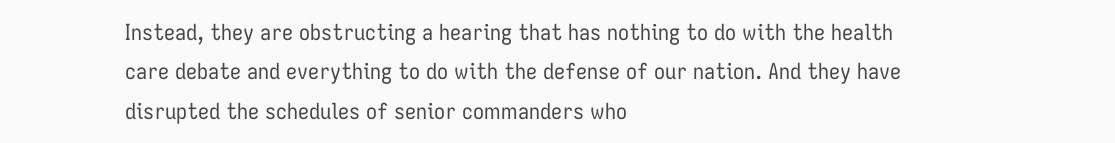Instead, they are obstructing a hearing that has nothing to do with the health care debate and everything to do with the defense of our nation. And they have disrupted the schedules of senior commanders who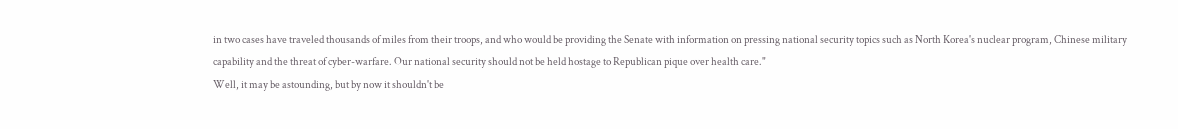in two cases have traveled thousands of miles from their troops, and who would be providing the Senate with information on pressing national security topics such as North Korea's nuclear program, Chinese military capability and the threat of cyber-warfare. Our national security should not be held hostage to Republican pique over health care."
Well, it may be astounding, but by now it shouldn't be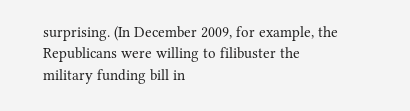surprising. (In December 2009, for example, the Republicans were willing to filibuster the military funding bill in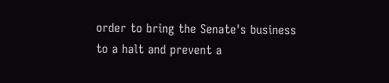order to bring the Senate's business to a halt and prevent a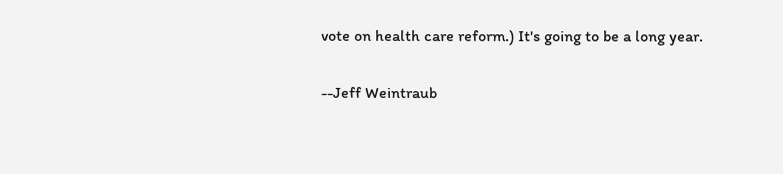vote on health care reform.) It's going to be a long year.

--Jeff Weintraub